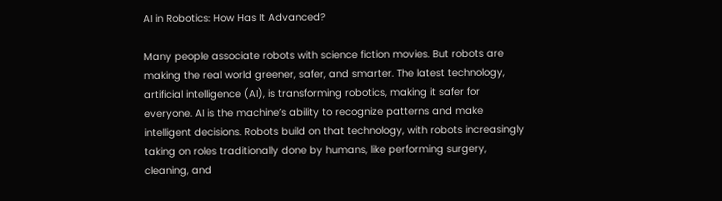AI in Robotics: How Has It Advanced?

Many people associate robots with science fiction movies. But robots are making the real world greener, safer, and smarter. The latest technology, artificial intelligence (AI), is transforming robotics, making it safer for everyone. AI is the machine’s ability to recognize patterns and make intelligent decisions. Robots build on that technology, with robots increasingly taking on roles traditionally done by humans, like performing surgery, cleaning, and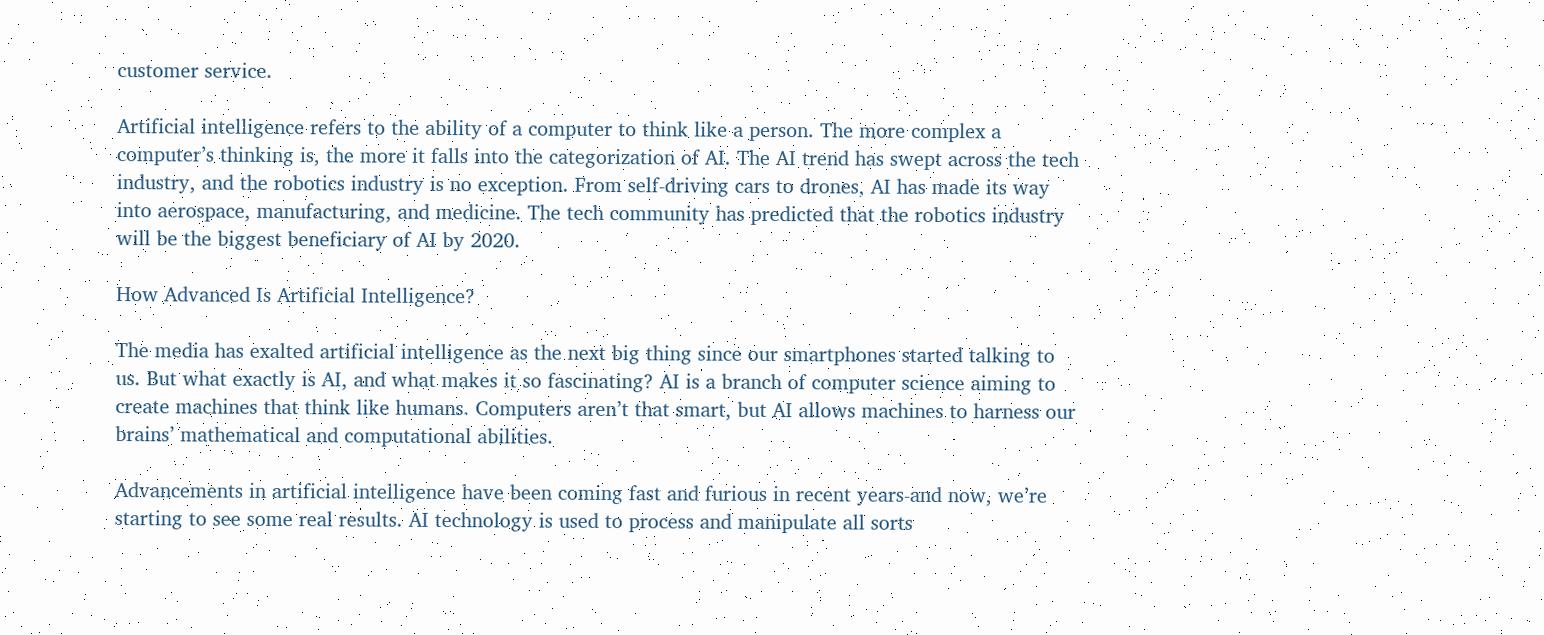customer service.

Artificial intelligence refers to the ability of a computer to think like a person. The more complex a computer’s thinking is, the more it falls into the categorization of AI. The AI trend has swept across the tech industry, and the robotics industry is no exception. From self-driving cars to drones, AI has made its way into aerospace, manufacturing, and medicine. The tech community has predicted that the robotics industry will be the biggest beneficiary of AI by 2020.

How Advanced Is Artificial Intelligence?

The media has exalted artificial intelligence as the next big thing since our smartphones started talking to us. But what exactly is AI, and what makes it so fascinating? AI is a branch of computer science aiming to create machines that think like humans. Computers aren’t that smart, but AI allows machines to harness our brains’ mathematical and computational abilities.

Advancements in artificial intelligence have been coming fast and furious in recent years-and now, we’re starting to see some real results. AI technology is used to process and manipulate all sorts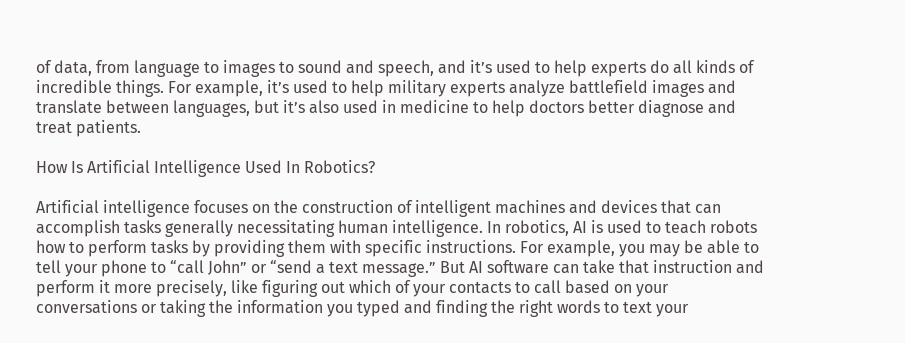of data, from language to images to sound and speech, and it’s used to help experts do all kinds of incredible things. For example, it’s used to help military experts analyze battlefield images and translate between languages, but it’s also used in medicine to help doctors better diagnose and treat patients.

How Is Artificial Intelligence Used In Robotics?

Artificial intelligence focuses on the construction of intelligent machines and devices that can accomplish tasks generally necessitating human intelligence. In robotics, AI is used to teach robots how to perform tasks by providing them with specific instructions. For example, you may be able to tell your phone to “call John” or “send a text message.” But AI software can take that instruction and perform it more precisely, like figuring out which of your contacts to call based on your conversations or taking the information you typed and finding the right words to text your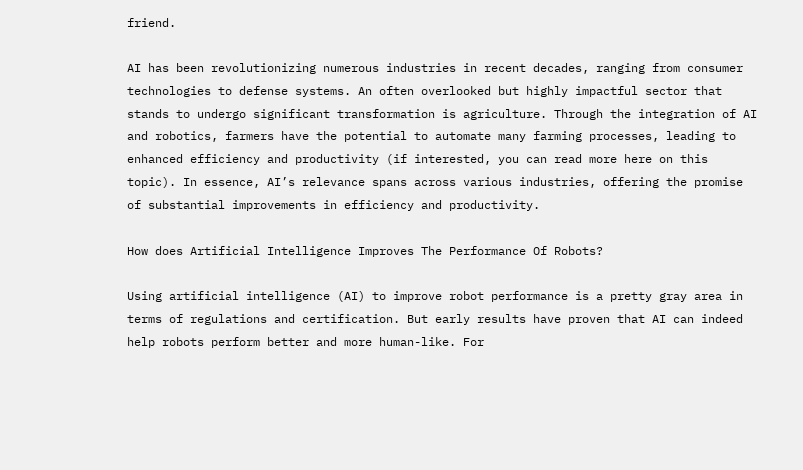friend.

AI has been revolutionizing numerous industries in recent decades, ranging from consumer technologies to defense systems. An often overlooked but highly impactful sector that stands to undergo significant transformation is agriculture. Through the integration of AI and robotics, farmers have the potential to automate many farming processes, leading to enhanced efficiency and productivity (if interested, you can read more here on this topic). In essence, AI’s relevance spans across various industries, offering the promise of substantial improvements in efficiency and productivity.

How does Artificial Intelligence Improves The Performance Of Robots?

Using artificial intelligence (AI) to improve robot performance is a pretty gray area in terms of regulations and certification. But early results have proven that AI can indeed help robots perform better and more human-like. For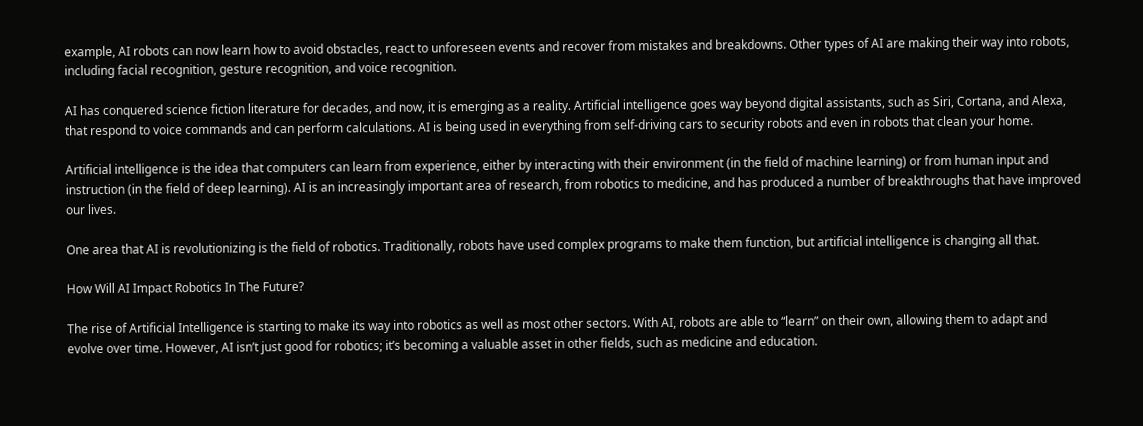example, AI robots can now learn how to avoid obstacles, react to unforeseen events and recover from mistakes and breakdowns. Other types of AI are making their way into robots, including facial recognition, gesture recognition, and voice recognition.

AI has conquered science fiction literature for decades, and now, it is emerging as a reality. Artificial intelligence goes way beyond digital assistants, such as Siri, Cortana, and Alexa, that respond to voice commands and can perform calculations. AI is being used in everything from self-driving cars to security robots and even in robots that clean your home.

Artificial intelligence is the idea that computers can learn from experience, either by interacting with their environment (in the field of machine learning) or from human input and instruction (in the field of deep learning). AI is an increasingly important area of research, from robotics to medicine, and has produced a number of breakthroughs that have improved our lives.

One area that AI is revolutionizing is the field of robotics. Traditionally, robots have used complex programs to make them function, but artificial intelligence is changing all that.

How Will AI Impact Robotics In The Future?

The rise of Artificial Intelligence is starting to make its way into robotics as well as most other sectors. With AI, robots are able to “learn” on their own, allowing them to adapt and evolve over time. However, AI isn’t just good for robotics; it’s becoming a valuable asset in other fields, such as medicine and education.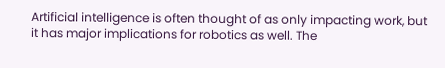Artificial intelligence is often thought of as only impacting work, but it has major implications for robotics as well. The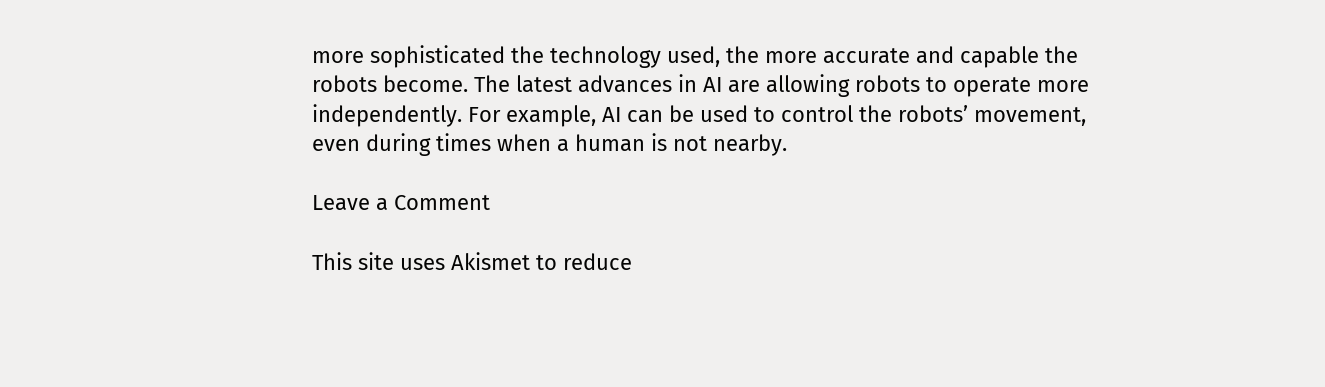more sophisticated the technology used, the more accurate and capable the robots become. The latest advances in AI are allowing robots to operate more independently. For example, AI can be used to control the robots’ movement, even during times when a human is not nearby.

Leave a Comment

This site uses Akismet to reduce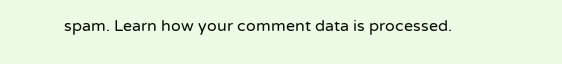spam. Learn how your comment data is processed.